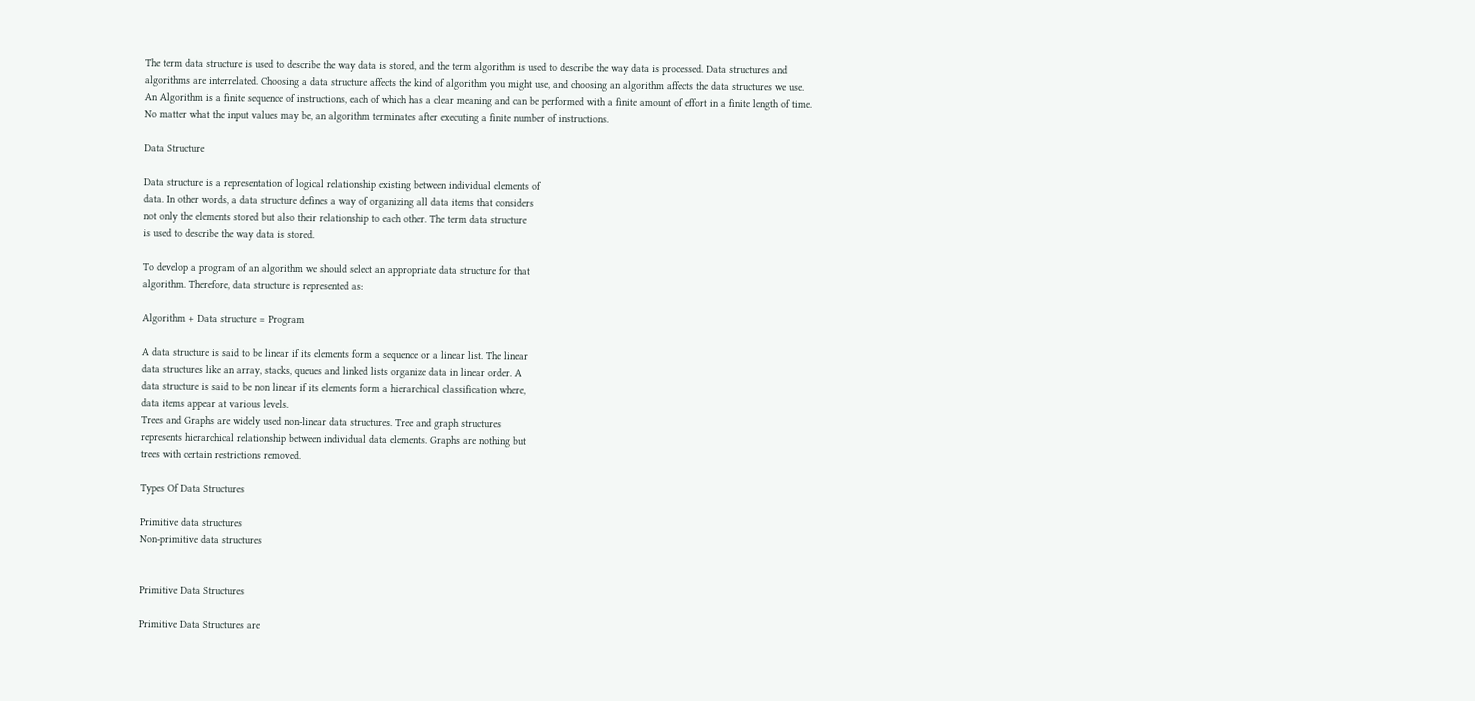The term data structure is used to describe the way data is stored, and the term algorithm is used to describe the way data is processed. Data structures and algorithms are interrelated. Choosing a data structure affects the kind of algorithm you might use, and choosing an algorithm affects the data structures we use.
An Algorithm is a finite sequence of instructions, each of which has a clear meaning and can be performed with a finite amount of effort in a finite length of time. No matter what the input values may be, an algorithm terminates after executing a finite number of instructions.

Data Structure

Data structure is a representation of logical relationship existing between individual elements of
data. In other words, a data structure defines a way of organizing all data items that considers
not only the elements stored but also their relationship to each other. The term data structure
is used to describe the way data is stored.

To develop a program of an algorithm we should select an appropriate data structure for that
algorithm. Therefore, data structure is represented as:

Algorithm + Data structure = Program

A data structure is said to be linear if its elements form a sequence or a linear list. The linear
data structures like an array, stacks, queues and linked lists organize data in linear order. A
data structure is said to be non linear if its elements form a hierarchical classification where,
data items appear at various levels.
Trees and Graphs are widely used non-linear data structures. Tree and graph structures
represents hierarchical relationship between individual data elements. Graphs are nothing but
trees with certain restrictions removed.

Types Of Data Structures

Primitive data structures
Non-primitive data structures


Primitive Data Structures

Primitive Data Structures are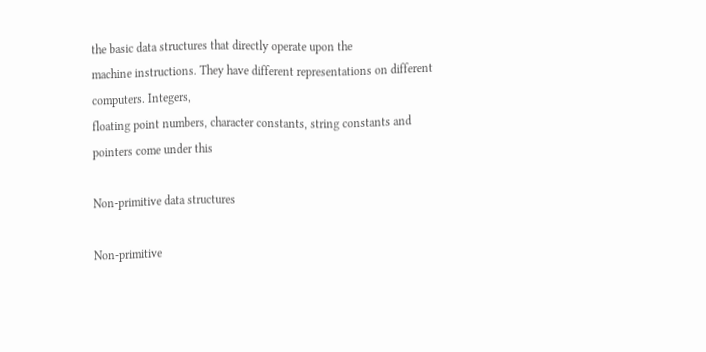the basic data structures that directly operate upon the
machine instructions. They have different representations on different computers. Integers,
floating point numbers, character constants, string constants and pointers come under this

Non-primitive data structures

Non-primitive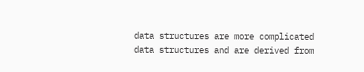data structures are more complicated data structures and are derived from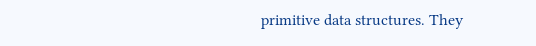primitive data structures. They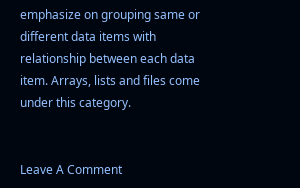emphasize on grouping same or different data items with
relationship between each data item. Arrays, lists and files come under this category.


Leave A Comment